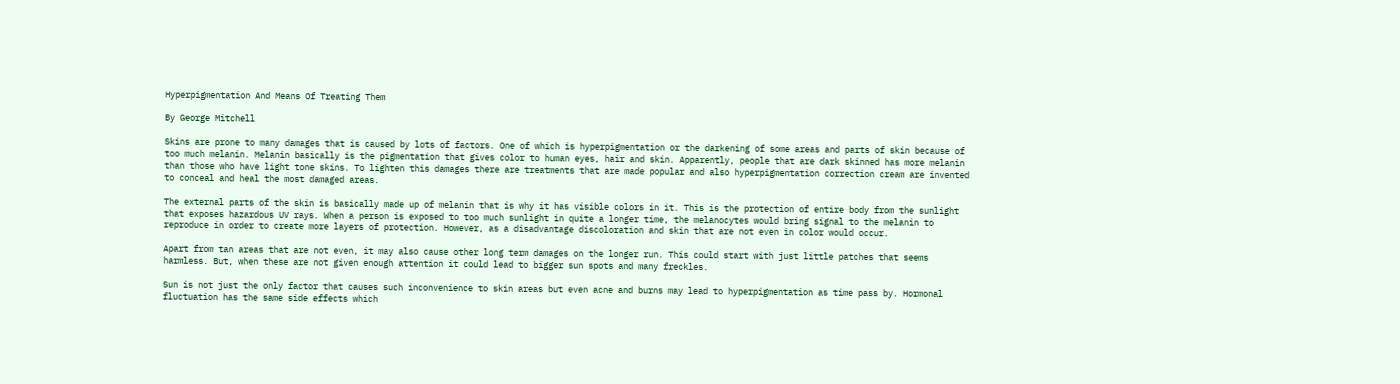Hyperpigmentation And Means Of Treating Them

By George Mitchell

Skins are prone to many damages that is caused by lots of factors. One of which is hyperpigmentation or the darkening of some areas and parts of skin because of too much melanin. Melanin basically is the pigmentation that gives color to human eyes, hair and skin. Apparently, people that are dark skinned has more melanin than those who have light tone skins. To lighten this damages there are treatments that are made popular and also hyperpigmentation correction cream are invented to conceal and heal the most damaged areas.

The external parts of the skin is basically made up of melanin that is why it has visible colors in it. This is the protection of entire body from the sunlight that exposes hazardous UV rays. When a person is exposed to too much sunlight in quite a longer time, the melanocytes would bring signal to the melanin to reproduce in order to create more layers of protection. However, as a disadvantage discoloration and skin that are not even in color would occur.

Apart from tan areas that are not even, it may also cause other long term damages on the longer run. This could start with just little patches that seems harmless. But, when these are not given enough attention it could lead to bigger sun spots and many freckles.

Sun is not just the only factor that causes such inconvenience to skin areas but even acne and burns may lead to hyperpigmentation as time pass by. Hormonal fluctuation has the same side effects which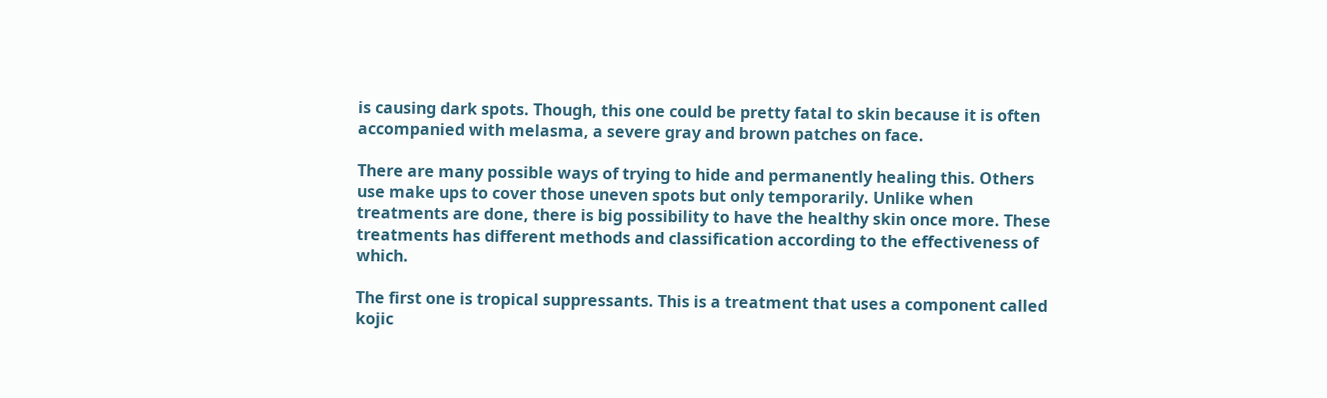is causing dark spots. Though, this one could be pretty fatal to skin because it is often accompanied with melasma, a severe gray and brown patches on face.

There are many possible ways of trying to hide and permanently healing this. Others use make ups to cover those uneven spots but only temporarily. Unlike when treatments are done, there is big possibility to have the healthy skin once more. These treatments has different methods and classification according to the effectiveness of which.

The first one is tropical suppressants. This is a treatment that uses a component called kojic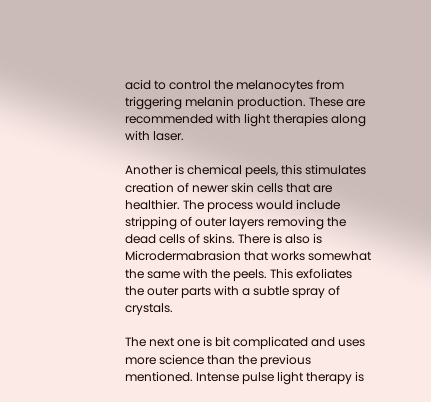acid to control the melanocytes from triggering melanin production. These are recommended with light therapies along with laser.

Another is chemical peels, this stimulates creation of newer skin cells that are healthier. The process would include stripping of outer layers removing the dead cells of skins. There is also is Microdermabrasion that works somewhat the same with the peels. This exfoliates the outer parts with a subtle spray of crystals.

The next one is bit complicated and uses more science than the previous mentioned. Intense pulse light therapy is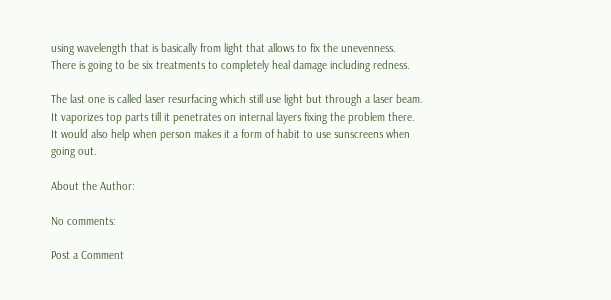using wavelength that is basically from light that allows to fix the unevenness. There is going to be six treatments to completely heal damage including redness.

The last one is called laser resurfacing which still use light but through a laser beam. It vaporizes top parts till it penetrates on internal layers fixing the problem there. It would also help when person makes it a form of habit to use sunscreens when going out.

About the Author:

No comments:

Post a Comment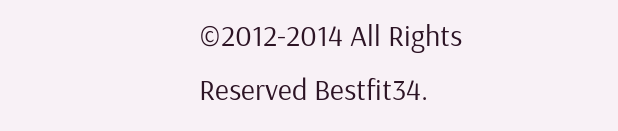©2012-2014 All Rights Reserved Bestfit34.